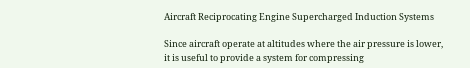Aircraft Reciprocating Engine Supercharged Induction Systems

Since aircraft operate at altitudes where the air pressure is lower, it is useful to provide a system for compressing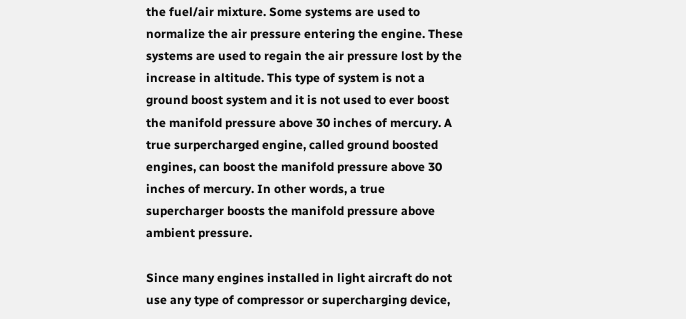the fuel/air mixture. Some systems are used to normalize the air pressure entering the engine. These systems are used to regain the air pressure lost by the increase in altitude. This type of system is not a ground boost system and it is not used to ever boost the manifold pressure above 30 inches of mercury. A true surpercharged engine, called ground boosted engines, can boost the manifold pressure above 30 inches of mercury. In other words, a true supercharger boosts the manifold pressure above ambient pressure.

Since many engines installed in light aircraft do not use any type of compressor or supercharging device,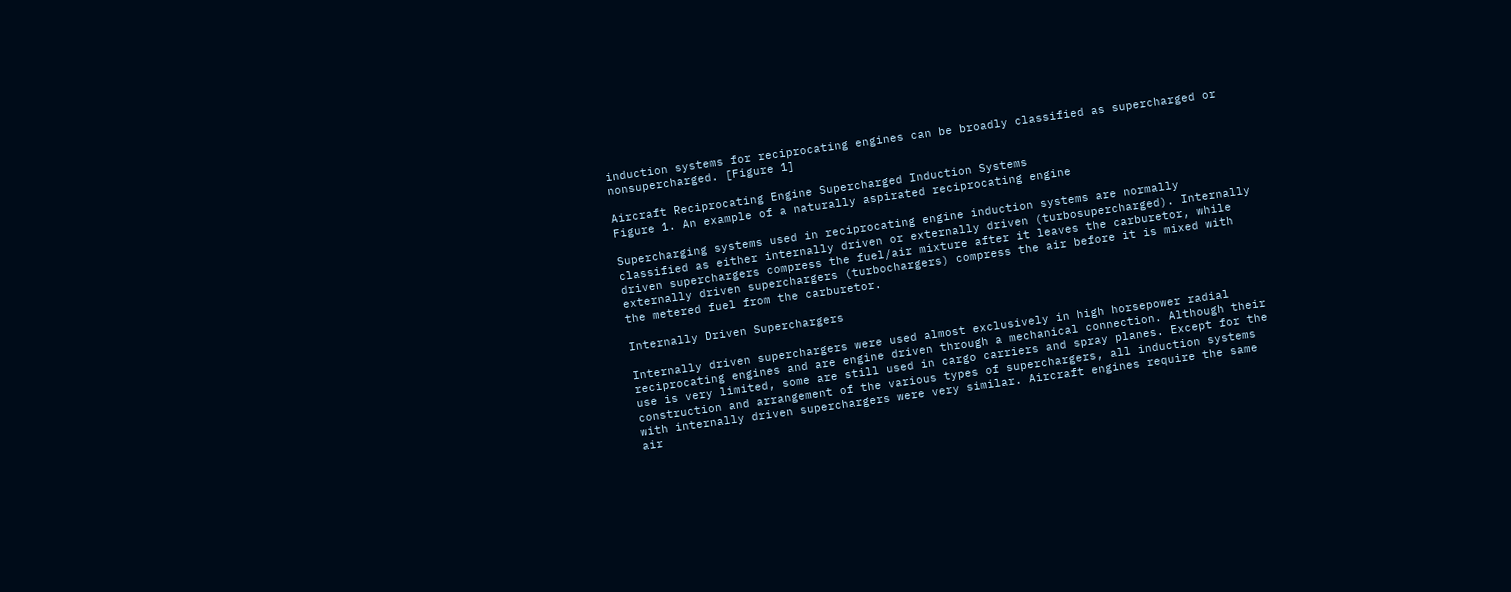induction systems for reciprocating engines can be broadly classified as supercharged or nonsupercharged. [Figure 1]

Aircraft Reciprocating Engine Supercharged Induction Systems
Figure 1. An example of a naturally aspirated reciprocating engine

Supercharging systems used in reciprocating engine induction systems are normally classified as either internally driven or externally driven (turbosupercharged). Internally driven superchargers compress the fuel/air mixture after it leaves the carburetor, while externally driven superchargers (turbochargers) compress the air before it is mixed with the metered fuel from the carburetor.

Internally Driven Superchargers

Internally driven superchargers were used almost exclusively in high horsepower radial reciprocating engines and are engine driven through a mechanical connection. Although their use is very limited, some are still used in cargo carriers and spray planes. Except for the construction and arrangement of the various types of superchargers, all induction systems with internally driven superchargers were very similar. Aircraft engines require the same air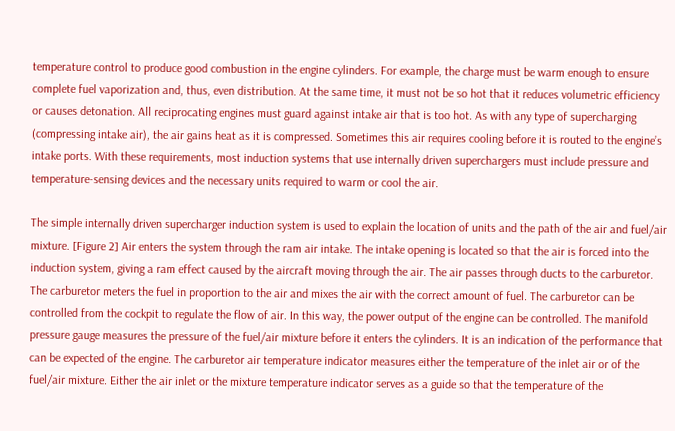temperature control to produce good combustion in the engine cylinders. For example, the charge must be warm enough to ensure complete fuel vaporization and, thus, even distribution. At the same time, it must not be so hot that it reduces volumetric efficiency or causes detonation. All reciprocating engines must guard against intake air that is too hot. As with any type of supercharging (compressing intake air), the air gains heat as it is compressed. Sometimes this air requires cooling before it is routed to the engine’s intake ports. With these requirements, most induction systems that use internally driven superchargers must include pressure and temperature-sensing devices and the necessary units required to warm or cool the air.

The simple internally driven supercharger induction system is used to explain the location of units and the path of the air and fuel/air mixture. [Figure 2] Air enters the system through the ram air intake. The intake opening is located so that the air is forced into the induction system, giving a ram effect caused by the aircraft moving through the air. The air passes through ducts to the carburetor. The carburetor meters the fuel in proportion to the air and mixes the air with the correct amount of fuel. The carburetor can be controlled from the cockpit to regulate the flow of air. In this way, the power output of the engine can be controlled. The manifold pressure gauge measures the pressure of the fuel/air mixture before it enters the cylinders. It is an indication of the performance that can be expected of the engine. The carburetor air temperature indicator measures either the temperature of the inlet air or of the fuel/air mixture. Either the air inlet or the mixture temperature indicator serves as a guide so that the temperature of the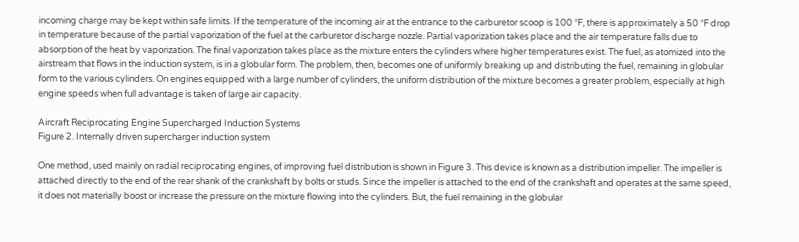incoming charge may be kept within safe limits. If the temperature of the incoming air at the entrance to the carburetor scoop is 100 °F, there is approximately a 50 °F drop in temperature because of the partial vaporization of the fuel at the carburetor discharge nozzle. Partial vaporization takes place and the air temperature falls due to absorption of the heat by vaporization. The final vaporization takes place as the mixture enters the cylinders where higher temperatures exist. The fuel, as atomized into the airstream that flows in the induction system, is in a globular form. The problem, then, becomes one of uniformly breaking up and distributing the fuel, remaining in globular form to the various cylinders. On engines equipped with a large number of cylinders, the uniform distribution of the mixture becomes a greater problem, especially at high engine speeds when full advantage is taken of large air capacity.

Aircraft Reciprocating Engine Supercharged Induction Systems
Figure 2. Internally driven supercharger induction system

One method, used mainly on radial reciprocating engines, of improving fuel distribution is shown in Figure 3. This device is known as a distribution impeller. The impeller is attached directly to the end of the rear shank of the crankshaft by bolts or studs. Since the impeller is attached to the end of the crankshaft and operates at the same speed, it does not materially boost or increase the pressure on the mixture flowing into the cylinders. But, the fuel remaining in the globular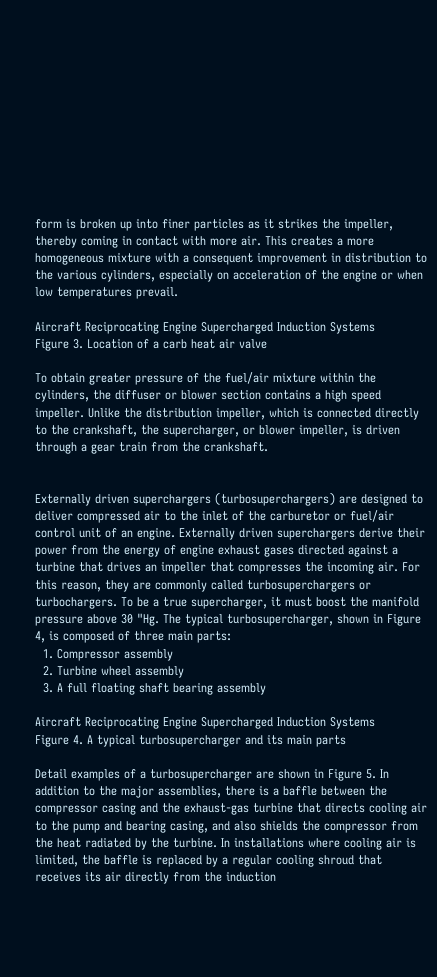form is broken up into finer particles as it strikes the impeller, thereby coming in contact with more air. This creates a more homogeneous mixture with a consequent improvement in distribution to the various cylinders, especially on acceleration of the engine or when low temperatures prevail.

Aircraft Reciprocating Engine Supercharged Induction Systems
Figure 3. Location of a carb heat air valve

To obtain greater pressure of the fuel/air mixture within the cylinders, the diffuser or blower section contains a high speed impeller. Unlike the distribution impeller, which is connected directly to the crankshaft, the supercharger, or blower impeller, is driven through a gear train from the crankshaft.


Externally driven superchargers (turbosuperchargers) are designed to deliver compressed air to the inlet of the carburetor or fuel/air control unit of an engine. Externally driven superchargers derive their power from the energy of engine exhaust gases directed against a turbine that drives an impeller that compresses the incoming air. For this reason, they are commonly called turbosuperchargers or turbochargers. To be a true supercharger, it must boost the manifold pressure above 30 "Hg. The typical turbosupercharger, shown in Figure 4, is composed of three main parts:
  1. Compressor assembly
  2. Turbine wheel assembly
  3. A full floating shaft bearing assembly

Aircraft Reciprocating Engine Supercharged Induction Systems
Figure 4. A typical turbosupercharger and its main parts

Detail examples of a turbosupercharger are shown in Figure 5. In addition to the major assemblies, there is a baffle between the compressor casing and the exhaust-gas turbine that directs cooling air to the pump and bearing casing, and also shields the compressor from the heat radiated by the turbine. In installations where cooling air is limited, the baffle is replaced by a regular cooling shroud that receives its air directly from the induction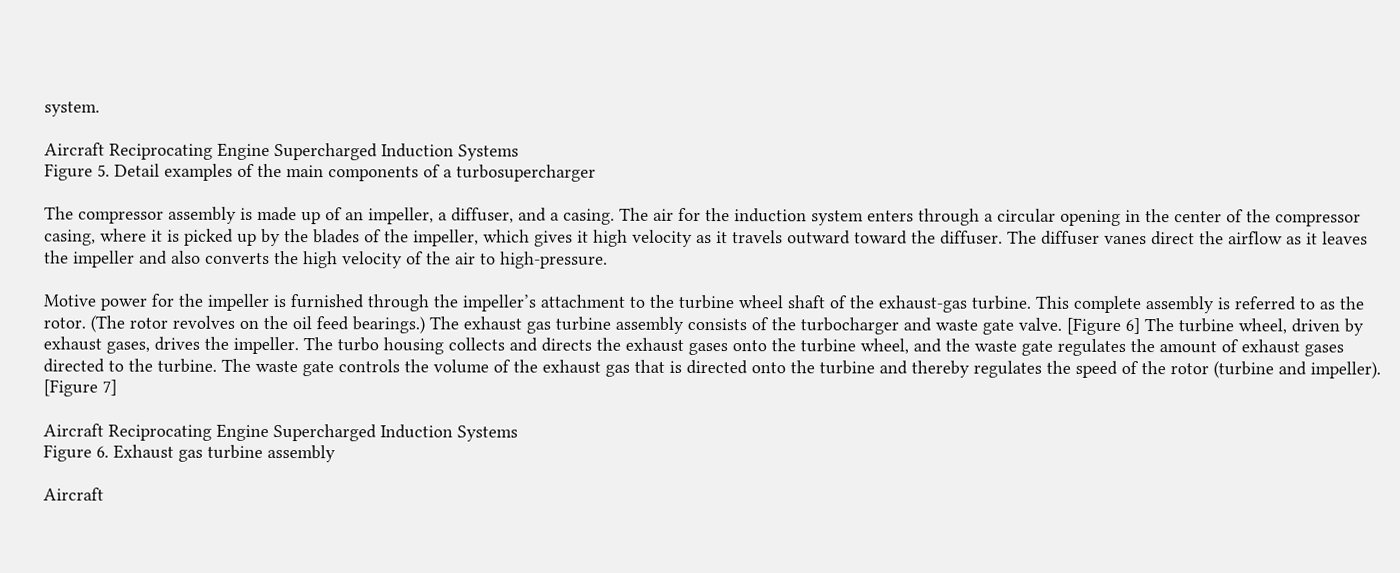system.

Aircraft Reciprocating Engine Supercharged Induction Systems
Figure 5. Detail examples of the main components of a turbosupercharger

The compressor assembly is made up of an impeller, a diffuser, and a casing. The air for the induction system enters through a circular opening in the center of the compressor casing, where it is picked up by the blades of the impeller, which gives it high velocity as it travels outward toward the diffuser. The diffuser vanes direct the airflow as it leaves the impeller and also converts the high velocity of the air to high-pressure.

Motive power for the impeller is furnished through the impeller’s attachment to the turbine wheel shaft of the exhaust-gas turbine. This complete assembly is referred to as the rotor. (The rotor revolves on the oil feed bearings.) The exhaust gas turbine assembly consists of the turbocharger and waste gate valve. [Figure 6] The turbine wheel, driven by exhaust gases, drives the impeller. The turbo housing collects and directs the exhaust gases onto the turbine wheel, and the waste gate regulates the amount of exhaust gases directed to the turbine. The waste gate controls the volume of the exhaust gas that is directed onto the turbine and thereby regulates the speed of the rotor (turbine and impeller). [Figure 7]

Aircraft Reciprocating Engine Supercharged Induction Systems
Figure 6. Exhaust gas turbine assembly

Aircraft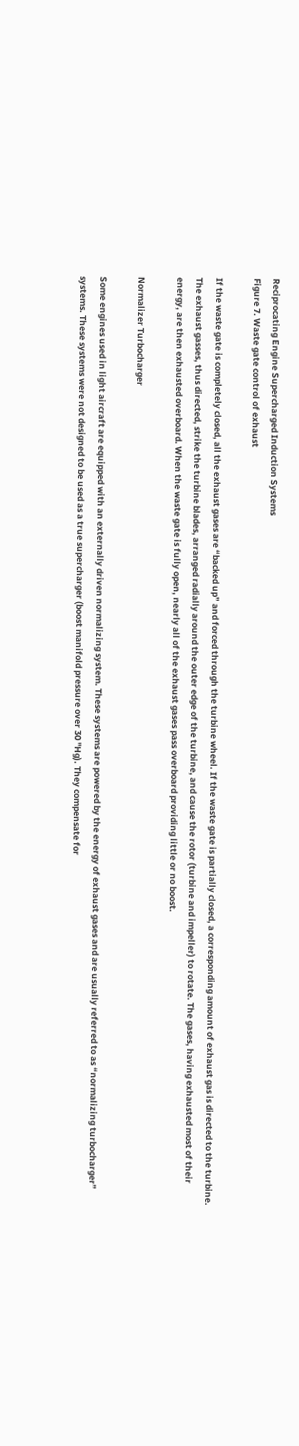Reciprocating Engine Supercharged Induction Systems
Figure 7. Waste gate control of exhaust

If the waste gate is completely closed, all the exhaust gases are “backed up” and forced through the turbine wheel. If the waste gate is partially closed, a corresponding amount of exhaust gas is directed to the turbine. The exhaust gasses, thus directed, strike the turbine blades, arranged radially around the outer edge of the turbine, and cause the rotor (turbine and impeller) to rotate. The gases, having exhausted most of their energy, are then exhausted overboard. When the waste gate is fully open, nearly all of the exhaust gases pass overboard providing little or no boost.

Normalizer Turbocharger

Some engines used in light aircraft are equipped with an externally driven normalizing system. These systems are powered by the energy of exhaust gases and are usually referred to as “normalizing turbocharger” systems. These systems were not designed to be used as a true supercharger (boost manifold pressure over 30 "Hg). They compensate for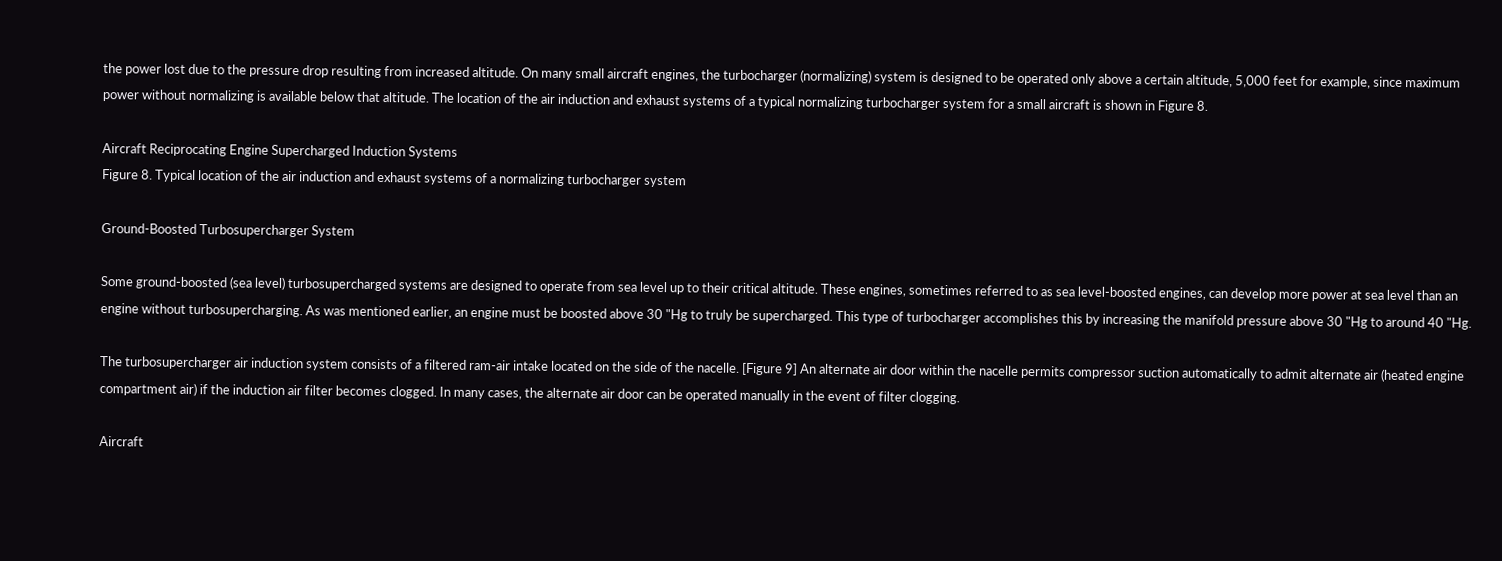the power lost due to the pressure drop resulting from increased altitude. On many small aircraft engines, the turbocharger (normalizing) system is designed to be operated only above a certain altitude, 5,000 feet for example, since maximum power without normalizing is available below that altitude. The location of the air induction and exhaust systems of a typical normalizing turbocharger system for a small aircraft is shown in Figure 8.

Aircraft Reciprocating Engine Supercharged Induction Systems
Figure 8. Typical location of the air induction and exhaust systems of a normalizing turbocharger system

Ground-Boosted Turbosupercharger System

Some ground-boosted (sea level) turbosupercharged systems are designed to operate from sea level up to their critical altitude. These engines, sometimes referred to as sea level-boosted engines, can develop more power at sea level than an engine without turbosupercharging. As was mentioned earlier, an engine must be boosted above 30 "Hg to truly be supercharged. This type of turbocharger accomplishes this by increasing the manifold pressure above 30 "Hg to around 40 "Hg.

The turbosupercharger air induction system consists of a filtered ram-air intake located on the side of the nacelle. [Figure 9] An alternate air door within the nacelle permits compressor suction automatically to admit alternate air (heated engine compartment air) if the induction air filter becomes clogged. In many cases, the alternate air door can be operated manually in the event of filter clogging.

Aircraft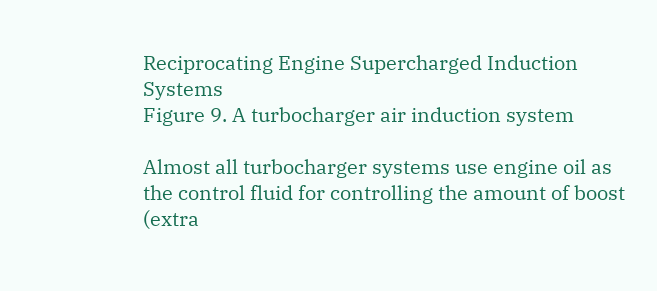Reciprocating Engine Supercharged Induction Systems
Figure 9. A turbocharger air induction system

Almost all turbocharger systems use engine oil as the control fluid for controlling the amount of boost (extra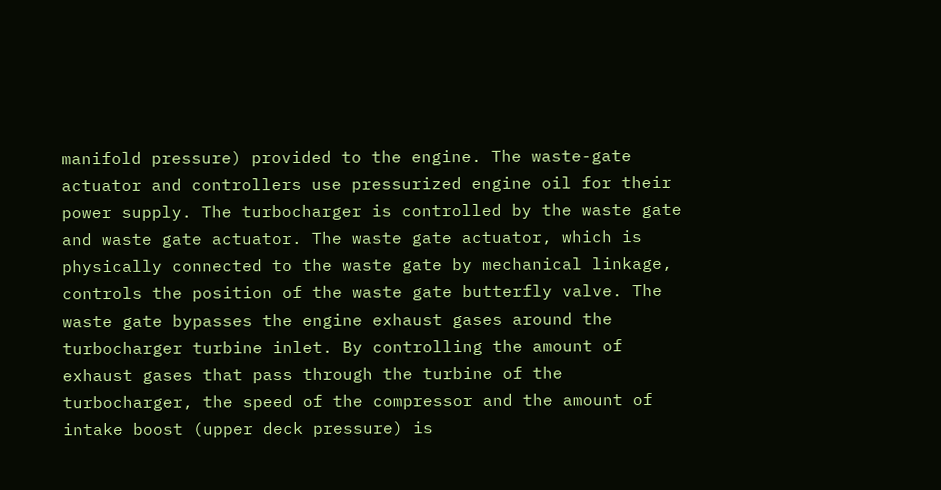manifold pressure) provided to the engine. The waste-gate actuator and controllers use pressurized engine oil for their power supply. The turbocharger is controlled by the waste gate and waste gate actuator. The waste gate actuator, which is physically connected to the waste gate by mechanical linkage, controls the position of the waste gate butterfly valve. The waste gate bypasses the engine exhaust gases around the turbocharger turbine inlet. By controlling the amount of exhaust gases that pass through the turbine of the turbocharger, the speed of the compressor and the amount of intake boost (upper deck pressure) is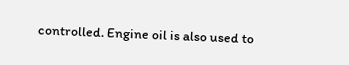controlled. Engine oil is also used to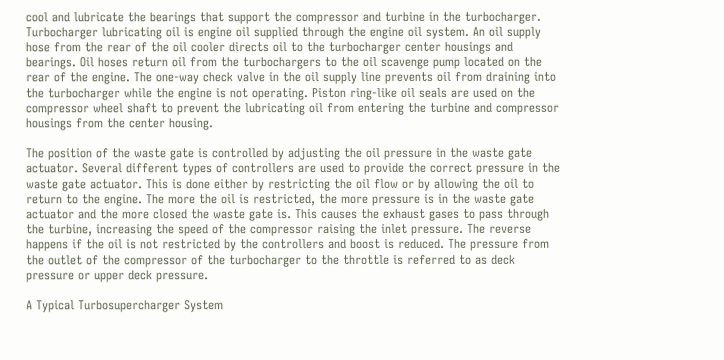cool and lubricate the bearings that support the compressor and turbine in the turbocharger. Turbocharger lubricating oil is engine oil supplied through the engine oil system. An oil supply hose from the rear of the oil cooler directs oil to the turbocharger center housings and bearings. Oil hoses return oil from the turbochargers to the oil scavenge pump located on the rear of the engine. The one-way check valve in the oil supply line prevents oil from draining into the turbocharger while the engine is not operating. Piston ring-like oil seals are used on the compressor wheel shaft to prevent the lubricating oil from entering the turbine and compressor housings from the center housing.

The position of the waste gate is controlled by adjusting the oil pressure in the waste gate actuator. Several different types of controllers are used to provide the correct pressure in the waste gate actuator. This is done either by restricting the oil flow or by allowing the oil to return to the engine. The more the oil is restricted, the more pressure is in the waste gate actuator and the more closed the waste gate is. This causes the exhaust gases to pass through the turbine, increasing the speed of the compressor raising the inlet pressure. The reverse happens if the oil is not restricted by the controllers and boost is reduced. The pressure from the outlet of the compressor of the turbocharger to the throttle is referred to as deck pressure or upper deck pressure.

A Typical Turbosupercharger System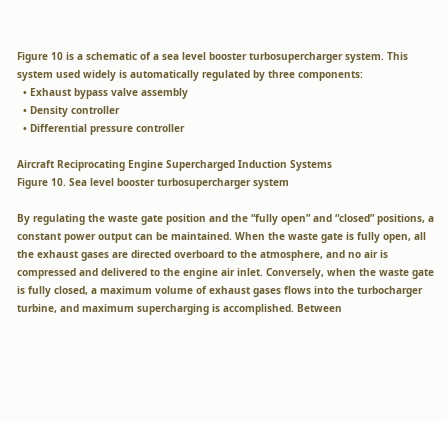Figure 10 is a schematic of a sea level booster turbosupercharger system. This system used widely is automatically regulated by three components:
  • Exhaust bypass valve assembly
  • Density controller
  • Differential pressure controller

Aircraft Reciprocating Engine Supercharged Induction Systems
Figure 10. Sea level booster turbosupercharger system

By regulating the waste gate position and the “fully open” and “closed” positions, a constant power output can be maintained. When the waste gate is fully open, all the exhaust gases are directed overboard to the atmosphere, and no air is compressed and delivered to the engine air inlet. Conversely, when the waste gate is fully closed, a maximum volume of exhaust gases flows into the turbocharger turbine, and maximum supercharging is accomplished. Between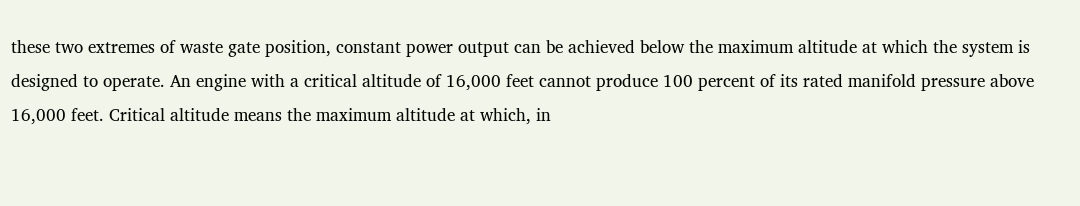these two extremes of waste gate position, constant power output can be achieved below the maximum altitude at which the system is designed to operate. An engine with a critical altitude of 16,000 feet cannot produce 100 percent of its rated manifold pressure above 16,000 feet. Critical altitude means the maximum altitude at which, in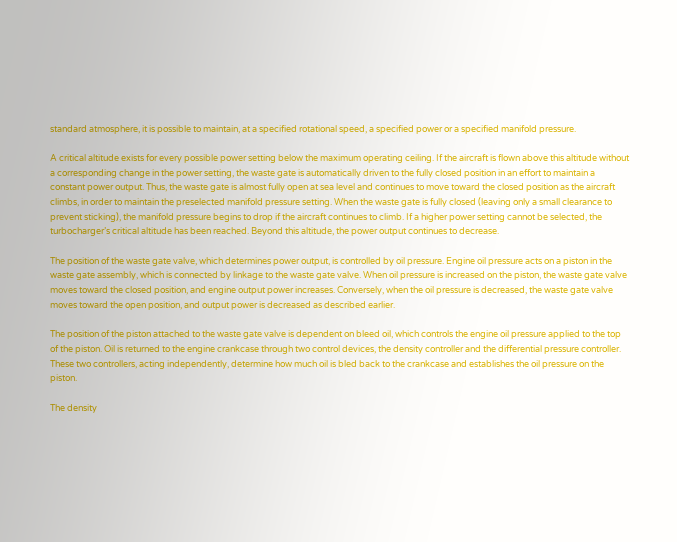standard atmosphere, it is possible to maintain, at a specified rotational speed, a specified power or a specified manifold pressure.

A critical altitude exists for every possible power setting below the maximum operating ceiling. If the aircraft is flown above this altitude without a corresponding change in the power setting, the waste gate is automatically driven to the fully closed position in an effort to maintain a constant power output. Thus, the waste gate is almost fully open at sea level and continues to move toward the closed position as the aircraft climbs, in order to maintain the preselected manifold pressure setting. When the waste gate is fully closed (leaving only a small clearance to prevent sticking), the manifold pressure begins to drop if the aircraft continues to climb. If a higher power setting cannot be selected, the turbocharger’s critical altitude has been reached. Beyond this altitude, the power output continues to decrease.

The position of the waste gate valve, which determines power output, is controlled by oil pressure. Engine oil pressure acts on a piston in the waste gate assembly, which is connected by linkage to the waste gate valve. When oil pressure is increased on the piston, the waste gate valve moves toward the closed position, and engine output power increases. Conversely, when the oil pressure is decreased, the waste gate valve moves toward the open position, and output power is decreased as described earlier.

The position of the piston attached to the waste gate valve is dependent on bleed oil, which controls the engine oil pressure applied to the top of the piston. Oil is returned to the engine crankcase through two control devices, the density controller and the differential pressure controller. These two controllers, acting independently, determine how much oil is bled back to the crankcase and establishes the oil pressure on the piston.

The density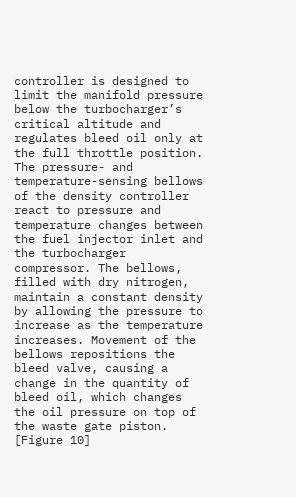controller is designed to limit the manifold pressure below the turbocharger’s critical altitude and regulates bleed oil only at the full throttle position. The pressure- and temperature-sensing bellows of the density controller react to pressure and temperature changes between the fuel injector inlet and the turbocharger compressor. The bellows, filled with dry nitrogen, maintain a constant density by allowing the pressure to increase as the temperature increases. Movement of the bellows repositions the bleed valve, causing a change in the quantity of bleed oil, which changes the oil pressure on top of the waste gate piston. [Figure 10]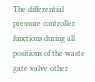The differential pressure controller functions during all positions of the waste gate valve other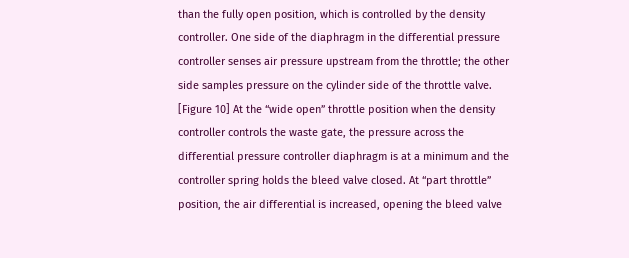than the fully open position, which is controlled by the density controller. One side of the diaphragm in the differential pressure controller senses air pressure upstream from the throttle; the other side samples pressure on the cylinder side of the throttle valve. [Figure 10] At the “wide open” throttle position when the density controller controls the waste gate, the pressure across the differential pressure controller diaphragm is at a minimum and the controller spring holds the bleed valve closed. At “part throttle” position, the air differential is increased, opening the bleed valve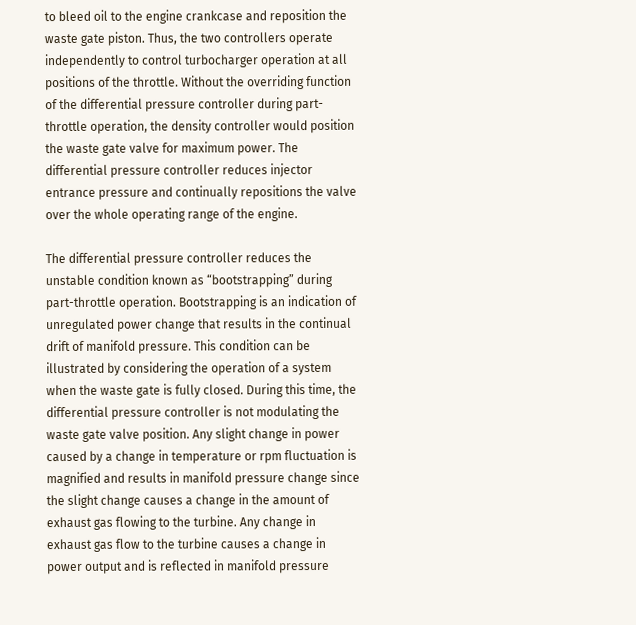to bleed oil to the engine crankcase and reposition the waste gate piston. Thus, the two controllers operate independently to control turbocharger operation at all positions of the throttle. Without the overriding function of the differential pressure controller during part-throttle operation, the density controller would position the waste gate valve for maximum power. The differential pressure controller reduces injector entrance pressure and continually repositions the valve over the whole operating range of the engine.

The differential pressure controller reduces the unstable condition known as “bootstrapping” during part-throttle operation. Bootstrapping is an indication of unregulated power change that results in the continual drift of manifold pressure. This condition can be illustrated by considering the operation of a system when the waste gate is fully closed. During this time, the differential pressure controller is not modulating the waste gate valve position. Any slight change in power caused by a change in temperature or rpm fluctuation is magnified and results in manifold pressure change since the slight change causes a change in the amount of exhaust gas flowing to the turbine. Any change in exhaust gas flow to the turbine causes a change in power output and is reflected in manifold pressure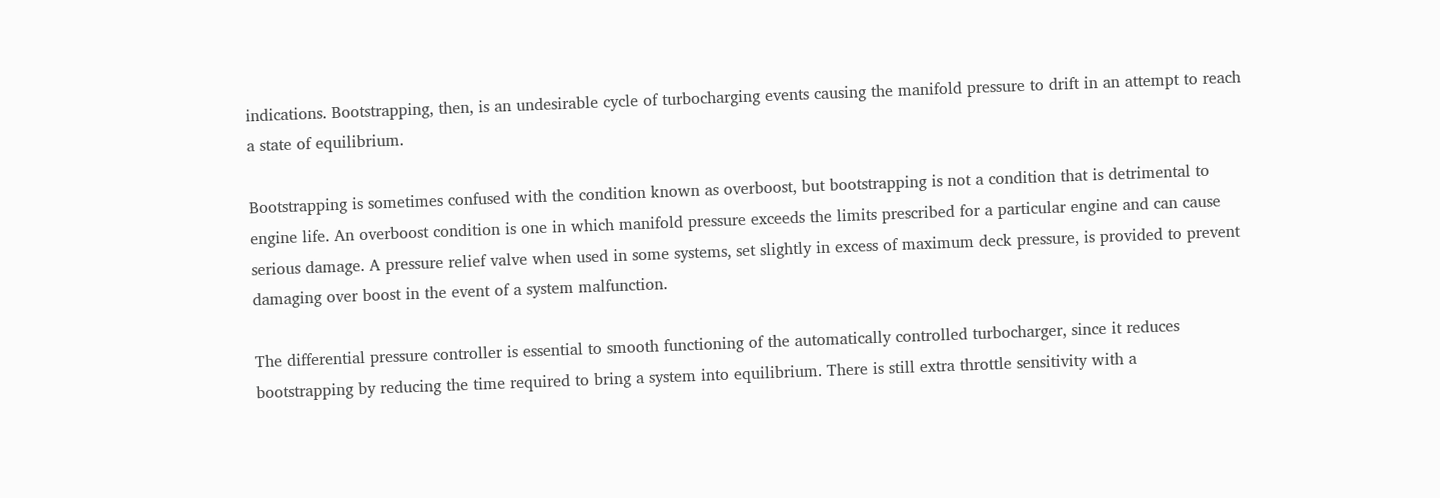indications. Bootstrapping, then, is an undesirable cycle of turbocharging events causing the manifold pressure to drift in an attempt to reach a state of equilibrium.

Bootstrapping is sometimes confused with the condition known as overboost, but bootstrapping is not a condition that is detrimental to engine life. An overboost condition is one in which manifold pressure exceeds the limits prescribed for a particular engine and can cause serious damage. A pressure relief valve when used in some systems, set slightly in excess of maximum deck pressure, is provided to prevent damaging over boost in the event of a system malfunction.

The differential pressure controller is essential to smooth functioning of the automatically controlled turbocharger, since it reduces bootstrapping by reducing the time required to bring a system into equilibrium. There is still extra throttle sensitivity with a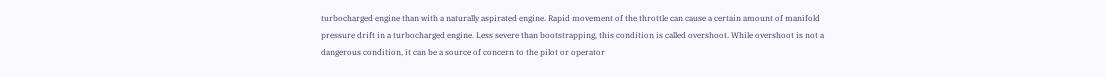turbocharged engine than with a naturally aspirated engine. Rapid movement of the throttle can cause a certain amount of manifold pressure drift in a turbocharged engine. Less severe than bootstrapping, this condition is called overshoot. While overshoot is not a dangerous condition, it can be a source of concern to the pilot or operator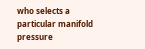who selects a particular manifold pressure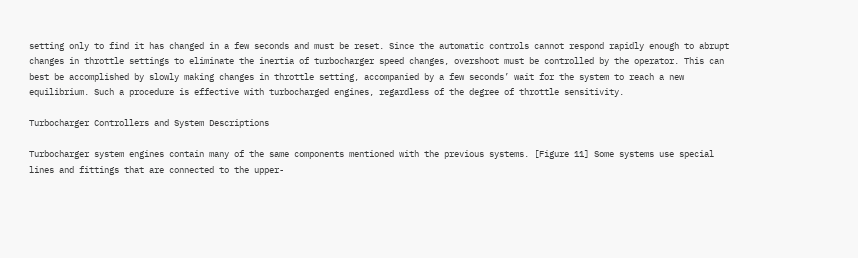setting only to find it has changed in a few seconds and must be reset. Since the automatic controls cannot respond rapidly enough to abrupt changes in throttle settings to eliminate the inertia of turbocharger speed changes, overshoot must be controlled by the operator. This can best be accomplished by slowly making changes in throttle setting, accompanied by a few seconds’ wait for the system to reach a new equilibrium. Such a procedure is effective with turbocharged engines, regardless of the degree of throttle sensitivity.

Turbocharger Controllers and System Descriptions

Turbocharger system engines contain many of the same components mentioned with the previous systems. [Figure 11] Some systems use special lines and fittings that are connected to the upper-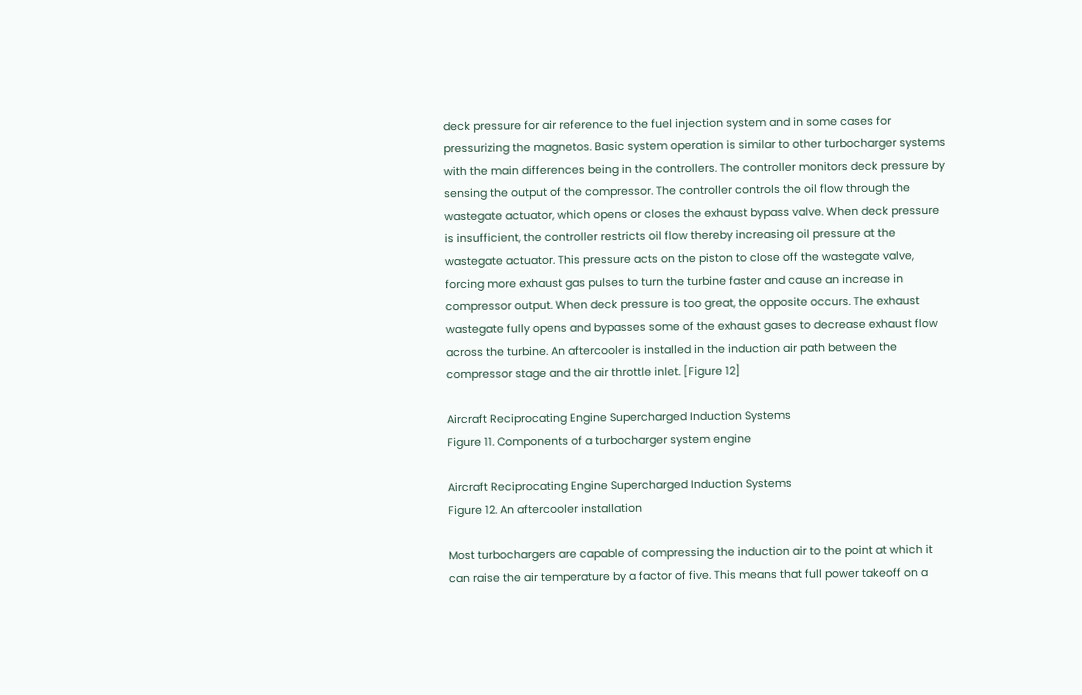deck pressure for air reference to the fuel injection system and in some cases for pressurizing the magnetos. Basic system operation is similar to other turbocharger systems with the main differences being in the controllers. The controller monitors deck pressure by sensing the output of the compressor. The controller controls the oil flow through the wastegate actuator, which opens or closes the exhaust bypass valve. When deck pressure is insufficient, the controller restricts oil flow thereby increasing oil pressure at the wastegate actuator. This pressure acts on the piston to close off the wastegate valve, forcing more exhaust gas pulses to turn the turbine faster and cause an increase in compressor output. When deck pressure is too great, the opposite occurs. The exhaust wastegate fully opens and bypasses some of the exhaust gases to decrease exhaust flow across the turbine. An aftercooler is installed in the induction air path between the compressor stage and the air throttle inlet. [Figure 12]

Aircraft Reciprocating Engine Supercharged Induction Systems
Figure 11. Components of a turbocharger system engine

Aircraft Reciprocating Engine Supercharged Induction Systems
Figure 12. An aftercooler installation

Most turbochargers are capable of compressing the induction air to the point at which it can raise the air temperature by a factor of five. This means that full power takeoff on a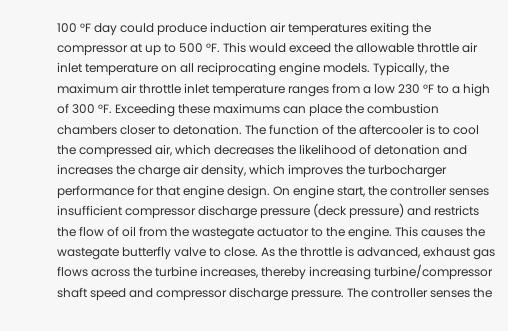100 °F day could produce induction air temperatures exiting the compressor at up to 500 °F. This would exceed the allowable throttle air inlet temperature on all reciprocating engine models. Typically, the maximum air throttle inlet temperature ranges from a low 230 °F to a high of 300 °F. Exceeding these maximums can place the combustion chambers closer to detonation. The function of the aftercooler is to cool the compressed air, which decreases the likelihood of detonation and increases the charge air density, which improves the turbocharger performance for that engine design. On engine start, the controller senses insufficient compressor discharge pressure (deck pressure) and restricts the flow of oil from the wastegate actuator to the engine. This causes the wastegate butterfly valve to close. As the throttle is advanced, exhaust gas flows across the turbine increases, thereby increasing turbine/compressor shaft speed and compressor discharge pressure. The controller senses the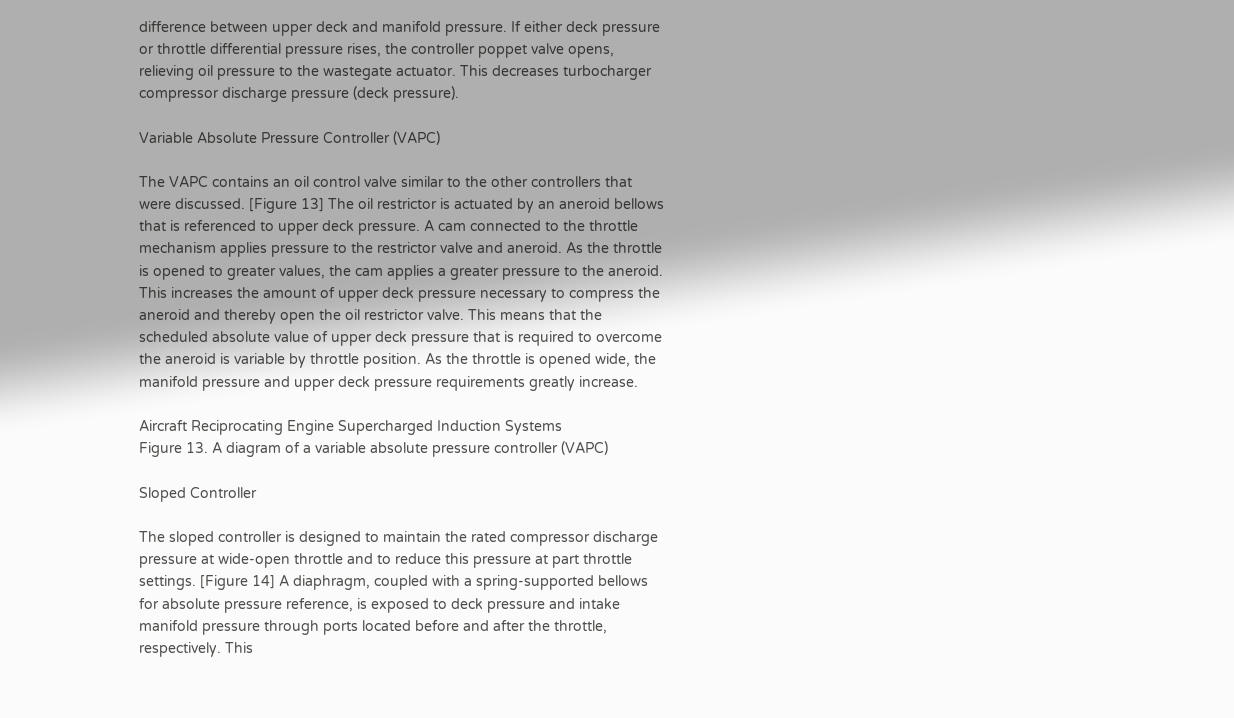difference between upper deck and manifold pressure. If either deck pressure or throttle differential pressure rises, the controller poppet valve opens, relieving oil pressure to the wastegate actuator. This decreases turbocharger compressor discharge pressure (deck pressure).

Variable Absolute Pressure Controller (VAPC)

The VAPC contains an oil control valve similar to the other controllers that were discussed. [Figure 13] The oil restrictor is actuated by an aneroid bellows that is referenced to upper deck pressure. A cam connected to the throttle mechanism applies pressure to the restrictor valve and aneroid. As the throttle is opened to greater values, the cam applies a greater pressure to the aneroid. This increases the amount of upper deck pressure necessary to compress the aneroid and thereby open the oil restrictor valve. This means that the scheduled absolute value of upper deck pressure that is required to overcome the aneroid is variable by throttle position. As the throttle is opened wide, the manifold pressure and upper deck pressure requirements greatly increase.

Aircraft Reciprocating Engine Supercharged Induction Systems
Figure 13. A diagram of a variable absolute pressure controller (VAPC)

Sloped Controller

The sloped controller is designed to maintain the rated compressor discharge pressure at wide-open throttle and to reduce this pressure at part throttle settings. [Figure 14] A diaphragm, coupled with a spring-supported bellows for absolute pressure reference, is exposed to deck pressure and intake manifold pressure through ports located before and after the throttle, respectively. This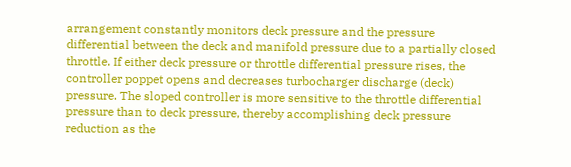arrangement constantly monitors deck pressure and the pressure differential between the deck and manifold pressure due to a partially closed throttle. If either deck pressure or throttle differential pressure rises, the controller poppet opens and decreases turbocharger discharge (deck) pressure. The sloped controller is more sensitive to the throttle differential pressure than to deck pressure, thereby accomplishing deck pressure reduction as the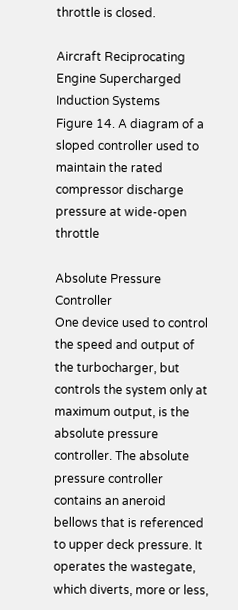throttle is closed.

Aircraft Reciprocating Engine Supercharged Induction Systems
Figure 14. A diagram of a sloped controller used to maintain the rated compressor discharge pressure at wide-open throttle

Absolute Pressure Controller
One device used to control the speed and output of the turbocharger, but controls the system only at maximum output, is the absolute pressure controller. The absolute pressure controller contains an aneroid bellows that is referenced to upper deck pressure. It operates the wastegate, which diverts, more or less,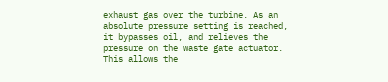exhaust gas over the turbine. As an absolute pressure setting is reached, it bypasses oil, and relieves the pressure on the waste gate actuator. This allows the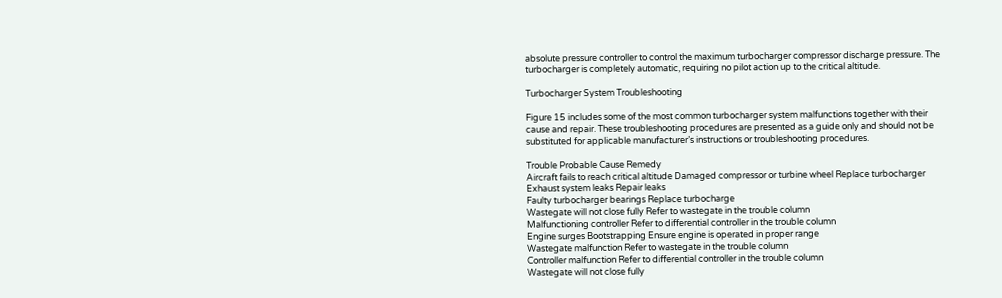absolute pressure controller to control the maximum turbocharger compressor discharge pressure. The turbocharger is completely automatic, requiring no pilot action up to the critical altitude.

Turbocharger System Troubleshooting

Figure 15 includes some of the most common turbocharger system malfunctions together with their cause and repair. These troubleshooting procedures are presented as a guide only and should not be substituted for applicable manufacturer’s instructions or troubleshooting procedures.

Trouble Probable Cause Remedy
Aircraft fails to reach critical altitude Damaged compressor or turbine wheel Replace turbocharger
Exhaust system leaks Repair leaks
Faulty turbocharger bearings Replace turbocharge
Wastegate will not close fully Refer to wastegate in the trouble column
Malfunctioning controller Refer to differential controller in the trouble column
Engine surges Bootstrapping Ensure engine is operated in proper range
Wastegate malfunction Refer to wastegate in the trouble column
Controller malfunction Refer to differential controller in the trouble column
Wastegate will not close fully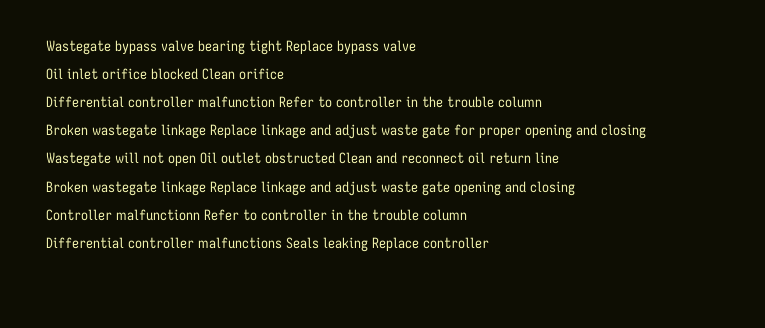Wastegate bypass valve bearing tight Replace bypass valve
Oil inlet orifice blocked Clean orifice
Differential controller malfunction Refer to controller in the trouble column
Broken wastegate linkage Replace linkage and adjust waste gate for proper opening and closing
Wastegate will not open Oil outlet obstructed Clean and reconnect oil return line
Broken wastegate linkage Replace linkage and adjust waste gate opening and closing
Controller malfunctionn Refer to controller in the trouble column
Differential controller malfunctions Seals leaking Replace controller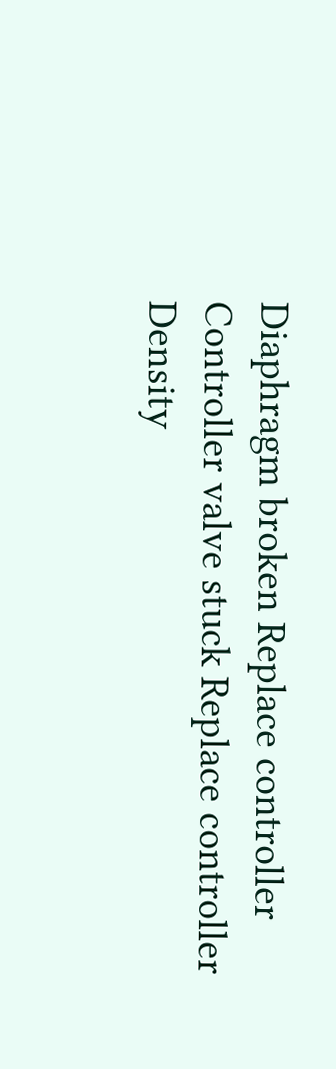Diaphragm broken Replace controller
Controller valve stuck Replace controller
Density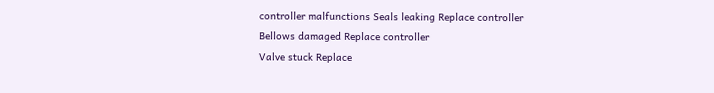controller malfunctions Seals leaking Replace controller
Bellows damaged Replace controller
Valve stuck Replace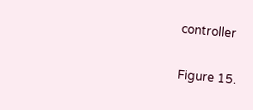controller

Figure 15.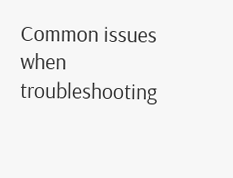Common issues when troubleshooting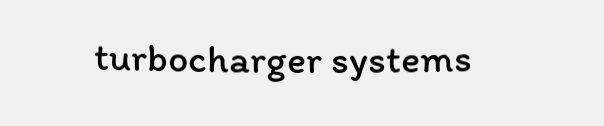turbocharger systems